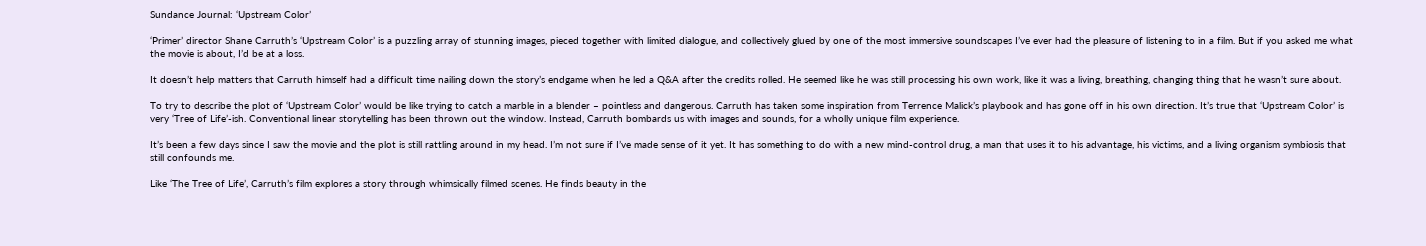Sundance Journal: ‘Upstream Color’

‘Primer’ director Shane Carruth’s ‘Upstream Color’ is a puzzling array of stunning images, pieced together with limited dialogue, and collectively glued by one of the most immersive soundscapes I’ve ever had the pleasure of listening to in a film. But if you asked me what the movie is about, I’d be at a loss.

It doesn’t help matters that Carruth himself had a difficult time nailing down the story’s endgame when he led a Q&A after the credits rolled. He seemed like he was still processing his own work, like it was a living, breathing, changing thing that he wasn’t sure about.

To try to describe the plot of ‘Upstream Color’ would be like trying to catch a marble in a blender – pointless and dangerous. Carruth has taken some inspiration from Terrence Malick’s playbook and has gone off in his own direction. It’s true that ‘Upstream Color’ is very ‘Tree of Life’-ish. Conventional linear storytelling has been thrown out the window. Instead, Carruth bombards us with images and sounds, for a wholly unique film experience.

It’s been a few days since I saw the movie and the plot is still rattling around in my head. I’m not sure if I’ve made sense of it yet. It has something to do with a new mind-control drug, a man that uses it to his advantage, his victims, and a living organism symbiosis that still confounds me.

Like ‘The Tree of Life’, Carruth’s film explores a story through whimsically filmed scenes. He finds beauty in the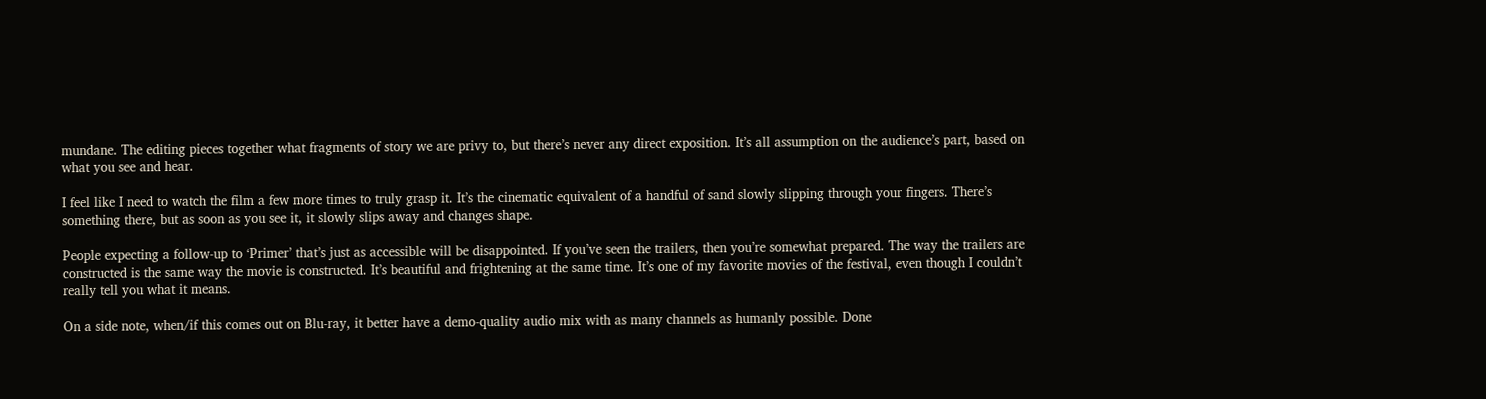mundane. The editing pieces together what fragments of story we are privy to, but there’s never any direct exposition. It’s all assumption on the audience’s part, based on what you see and hear.

I feel like I need to watch the film a few more times to truly grasp it. It’s the cinematic equivalent of a handful of sand slowly slipping through your fingers. There’s something there, but as soon as you see it, it slowly slips away and changes shape.

People expecting a follow-up to ‘Primer’ that’s just as accessible will be disappointed. If you’ve seen the trailers, then you’re somewhat prepared. The way the trailers are constructed is the same way the movie is constructed. It’s beautiful and frightening at the same time. It’s one of my favorite movies of the festival, even though I couldn’t really tell you what it means.

On a side note, when/if this comes out on Blu-ray, it better have a demo-quality audio mix with as many channels as humanly possible. Done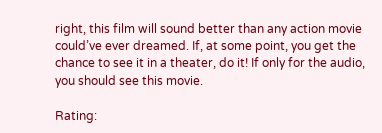right, this film will sound better than any action movie could’ve ever dreamed. If, at some point, you get the chance to see it in a theater, do it! If only for the audio, you should see this movie.

Rating: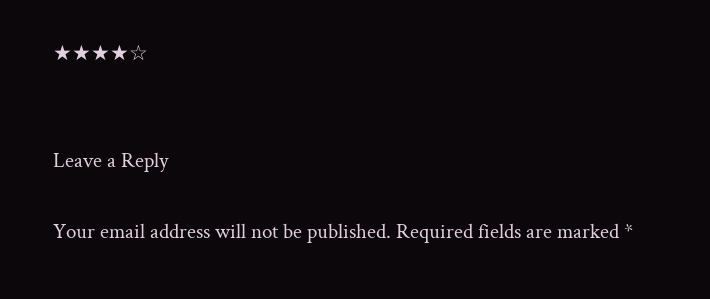★★★★☆


Leave a Reply

Your email address will not be published. Required fields are marked *